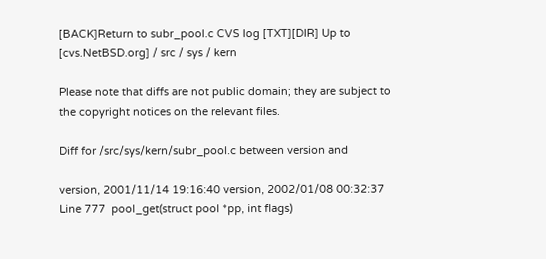[BACK]Return to subr_pool.c CVS log [TXT][DIR] Up to [cvs.NetBSD.org] / src / sys / kern

Please note that diffs are not public domain; they are subject to the copyright notices on the relevant files.

Diff for /src/sys/kern/subr_pool.c between version and

version, 2001/11/14 19:16:40 version, 2002/01/08 00:32:37
Line 777  pool_get(struct pool *pp, int flags)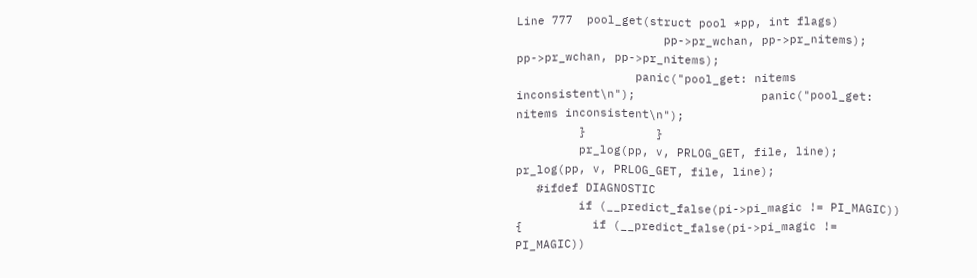Line 777  pool_get(struct pool *pp, int flags)
                     pp->pr_wchan, pp->pr_nitems);                      pp->pr_wchan, pp->pr_nitems);
                 panic("pool_get: nitems inconsistent\n");                  panic("pool_get: nitems inconsistent\n");
         }          }
         pr_log(pp, v, PRLOG_GET, file, line);          pr_log(pp, v, PRLOG_GET, file, line);
   #ifdef DIAGNOSTIC
         if (__predict_false(pi->pi_magic != PI_MAGIC)) {          if (__predict_false(pi->pi_magic != PI_MAGIC))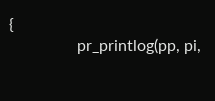{
                 pr_printlog(pp, pi,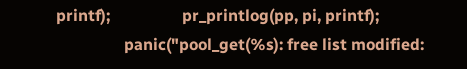printf);                  pr_printlog(pp, pi, printf);
                 panic("pool_get(%s): free list modified: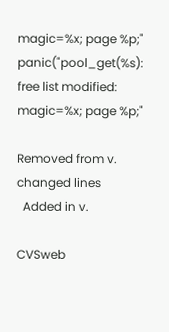magic=%x; page %p;"                  panic("pool_get(%s): free list modified: magic=%x; page %p;"

Removed from v.
changed lines
  Added in v.

CVSweb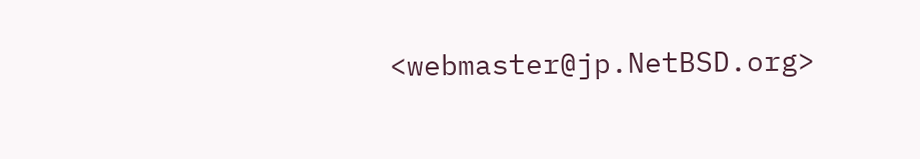<webmaster@jp.NetBSD.org>